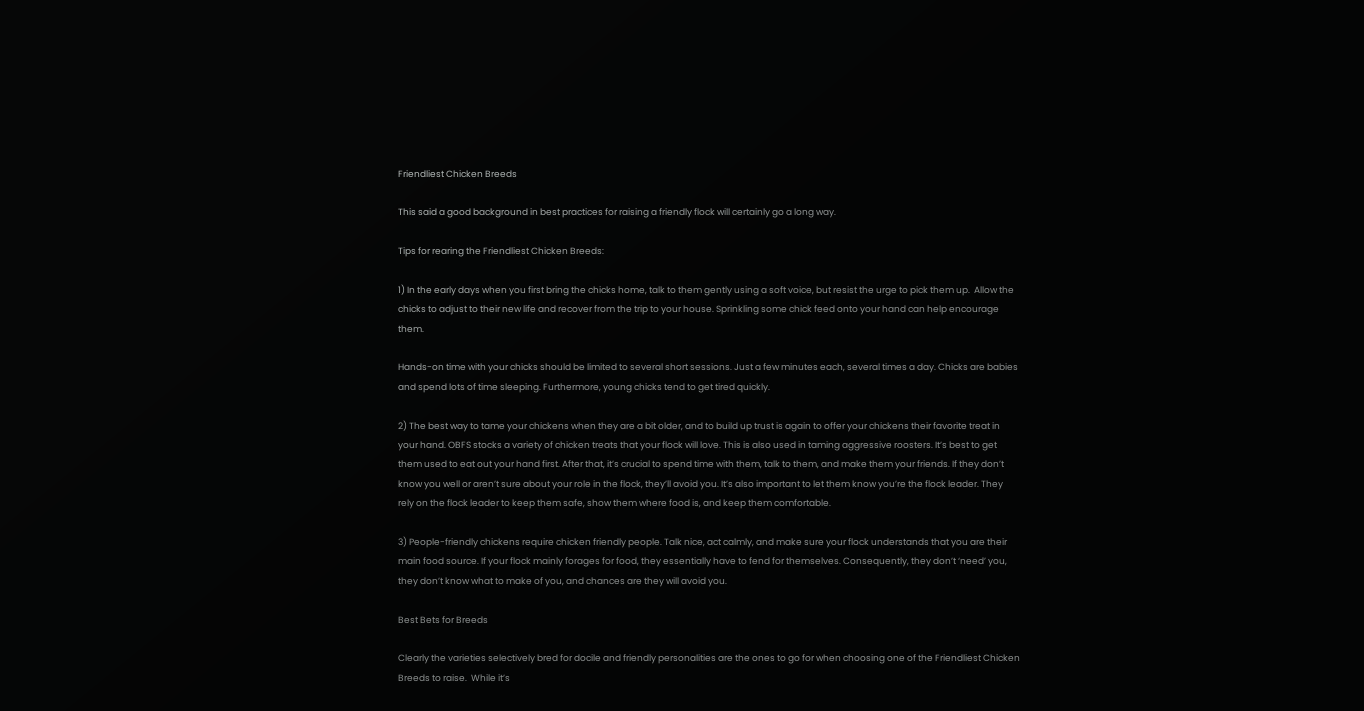Friendliest Chicken Breeds

This said a good background in best practices for raising a friendly flock will certainly go a long way.

Tips for rearing the Friendliest Chicken Breeds:

1) In the early days when you first bring the chicks home, talk to them gently using a soft voice, but resist the urge to pick them up.  Allow the chicks to adjust to their new life and recover from the trip to your house. Sprinkling some chick feed onto your hand can help encourage them.

Hands-on time with your chicks should be limited to several short sessions. Just a few minutes each, several times a day. Chicks are babies and spend lots of time sleeping. Furthermore, young chicks tend to get tired quickly.

2) The best way to tame your chickens when they are a bit older, and to build up trust is again to offer your chickens their favorite treat in your hand. OBFS stocks a variety of chicken treats that your flock will love. This is also used in taming aggressive roosters. It’s best to get them used to eat out your hand first. After that, it’s crucial to spend time with them, talk to them, and make them your friends. If they don’t know you well or aren’t sure about your role in the flock, they’ll avoid you. It’s also important to let them know you’re the flock leader. They rely on the flock leader to keep them safe, show them where food is, and keep them comfortable.

3) People-friendly chickens require chicken friendly people. Talk nice, act calmly, and make sure your flock understands that you are their main food source. If your flock mainly forages for food, they essentially have to fend for themselves. Consequently, they don’t ‘need’ you, they don’t know what to make of you, and chances are they will avoid you.

Best Bets for Breeds

Clearly the varieties selectively bred for docile and friendly personalities are the ones to go for when choosing one of the Friendliest Chicken Breeds to raise.  While it’s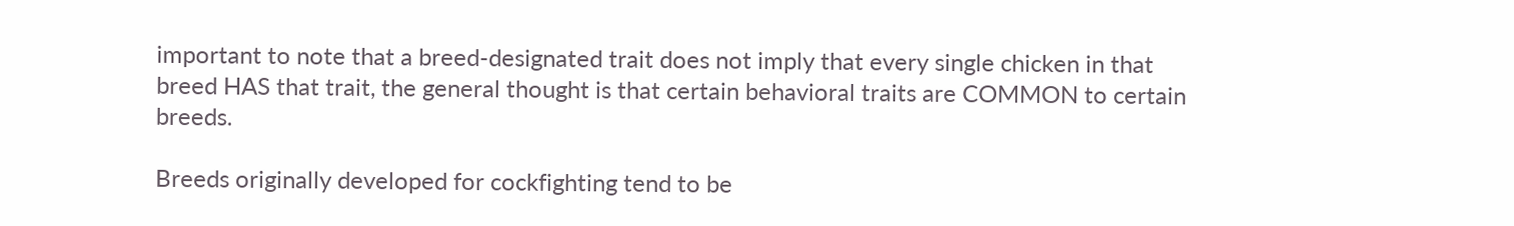important to note that a breed-designated trait does not imply that every single chicken in that breed HAS that trait, the general thought is that certain behavioral traits are COMMON to certain breeds.

Breeds originally developed for cockfighting tend to be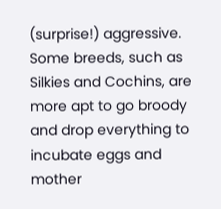(surprise!) aggressive. Some breeds, such as Silkies and Cochins, are more apt to go broody and drop everything to incubate eggs and mother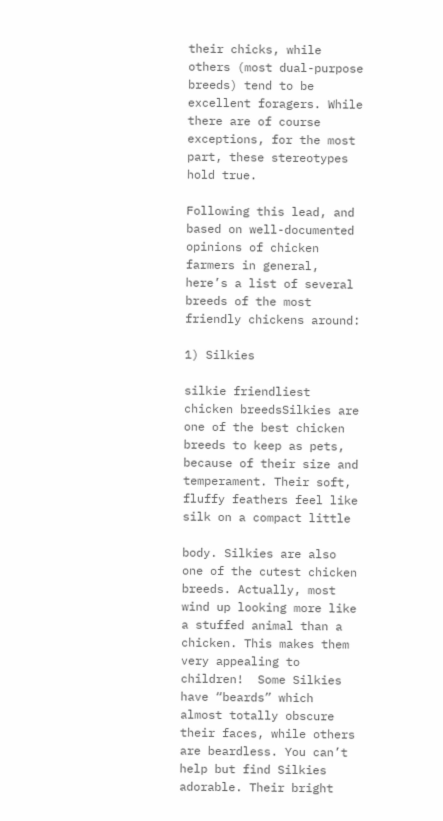their chicks, while others (most dual-purpose breeds) tend to be excellent foragers. While there are of course exceptions, for the most part, these stereotypes hold true.

Following this lead, and based on well-documented opinions of chicken farmers in general, here’s a list of several breeds of the most friendly chickens around:

1) Silkies

silkie friendliest chicken breedsSilkies are one of the best chicken breeds to keep as pets, because of their size and temperament. Their soft, fluffy feathers feel like silk on a compact little

body. Silkies are also one of the cutest chicken breeds. Actually, most wind up looking more like a stuffed animal than a chicken. This makes them very appealing to children!  Some Silkies have “beards” which almost totally obscure their faces, while others are beardless. You can’t help but find Silkies adorable. Their bright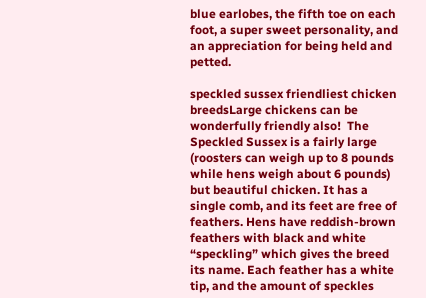blue earlobes, the fifth toe on each foot, a super sweet personality, and an appreciation for being held and petted.

speckled sussex friendliest chicken breedsLarge chickens can be wonderfully friendly also!  The Speckled Sussex is a fairly large (roosters can weigh up to 8 pounds while hens weigh about 6 pounds) but beautiful chicken. It has a single comb, and its feet are free of feathers. Hens have reddish-brown feathers with black and white “speckling” which gives the breed its name. Each feather has a white tip, and the amount of speckles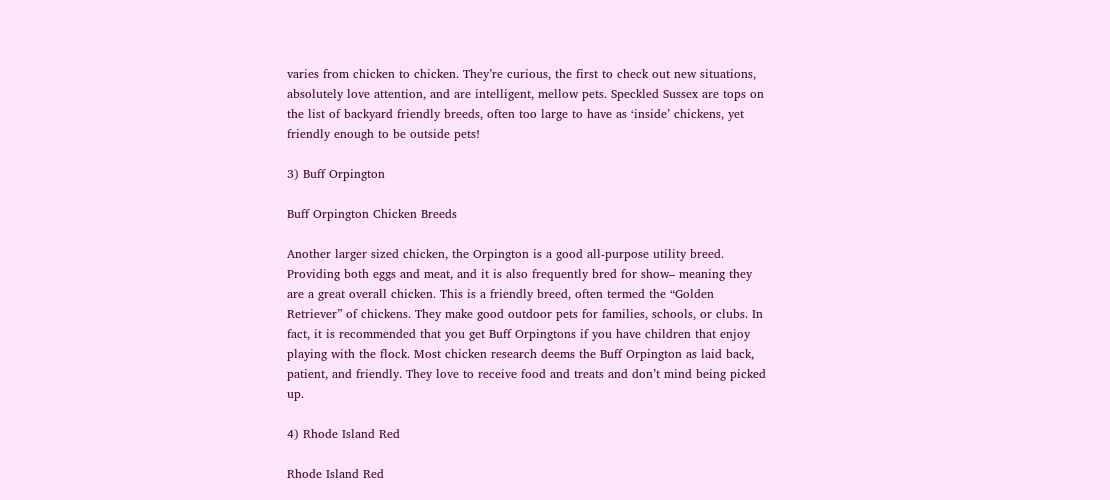varies from chicken to chicken. They’re curious, the first to check out new situations, absolutely love attention, and are intelligent, mellow pets. Speckled Sussex are tops on the list of backyard friendly breeds, often too large to have as ‘inside’ chickens, yet friendly enough to be outside pets!

3) Buff Orpington

Buff Orpington Chicken Breeds

Another larger sized chicken, the Orpington is a good all-purpose utility breed.  Providing both eggs and meat, and it is also frequently bred for show– meaning they are a great overall chicken. This is a friendly breed, often termed the “Golden Retriever” of chickens. They make good outdoor pets for families, schools, or clubs. In fact, it is recommended that you get Buff Orpingtons if you have children that enjoy playing with the flock. Most chicken research deems the Buff Orpington as laid back, patient, and friendly. They love to receive food and treats and don’t mind being picked up.

4) Rhode Island Red

Rhode Island Red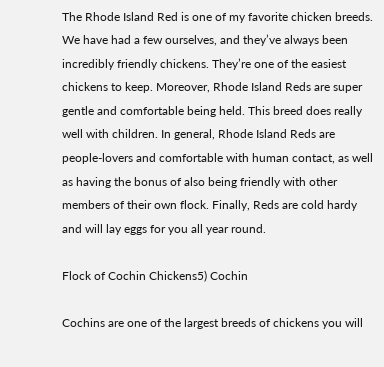The Rhode Island Red is one of my favorite chicken breeds. We have had a few ourselves, and they’ve always been incredibly friendly chickens. They’re one of the easiest chickens to keep. Moreover, Rhode Island Reds are super gentle and comfortable being held. This breed does really well with children. In general, Rhode Island Reds are people-lovers and comfortable with human contact, as well as having the bonus of also being friendly with other members of their own flock. Finally, Reds are cold hardy and will lay eggs for you all year round.

Flock of Cochin Chickens5) Cochin

Cochins are one of the largest breeds of chickens you will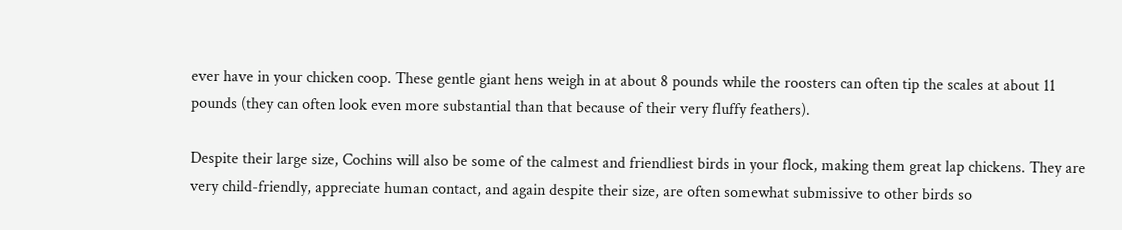ever have in your chicken coop. These gentle giant hens weigh in at about 8 pounds while the roosters can often tip the scales at about 11 pounds (they can often look even more substantial than that because of their very fluffy feathers).

Despite their large size, Cochins will also be some of the calmest and friendliest birds in your flock, making them great lap chickens. They are very child-friendly, appreciate human contact, and again despite their size, are often somewhat submissive to other birds so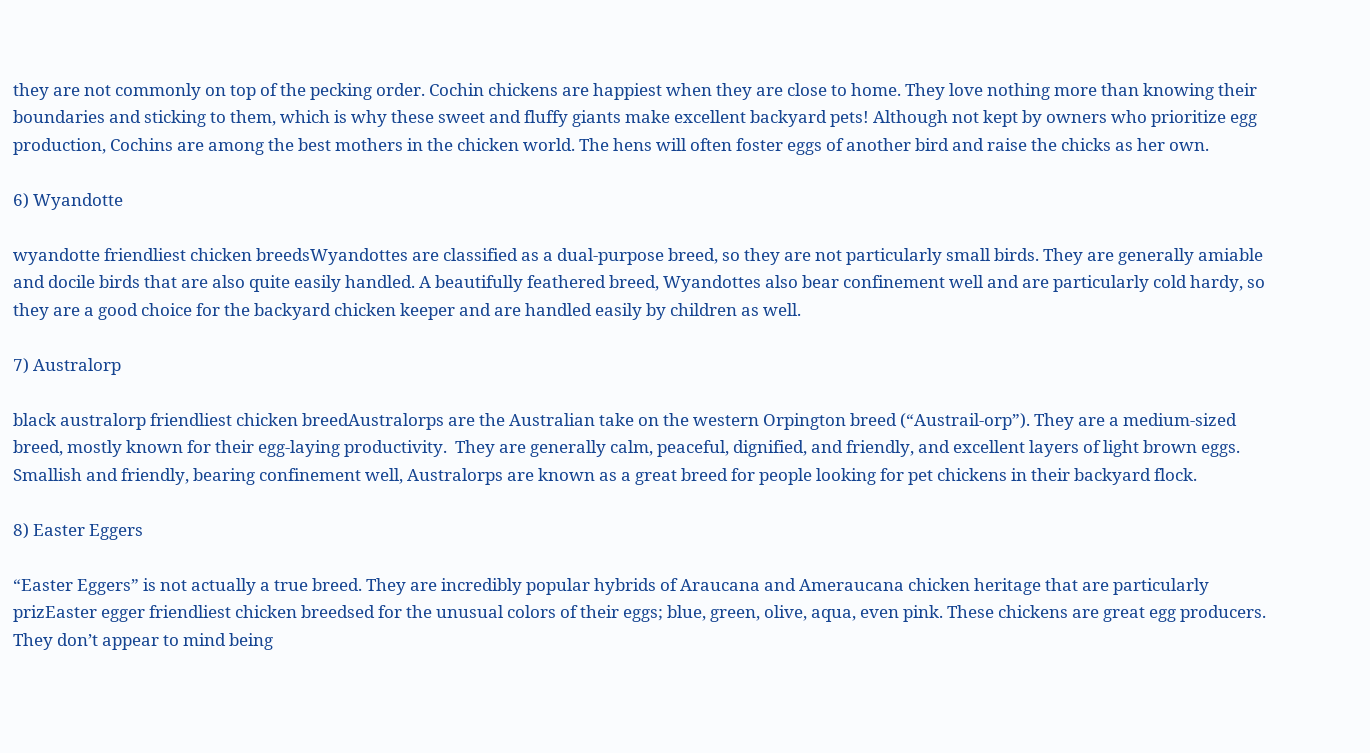they are not commonly on top of the pecking order. Cochin chickens are happiest when they are close to home. They love nothing more than knowing their boundaries and sticking to them, which is why these sweet and fluffy giants make excellent backyard pets! Although not kept by owners who prioritize egg production, Cochins are among the best mothers in the chicken world. The hens will often foster eggs of another bird and raise the chicks as her own.

6) Wyandotte

wyandotte friendliest chicken breedsWyandottes are classified as a dual-purpose breed, so they are not particularly small birds. They are generally amiable and docile birds that are also quite easily handled. A beautifully feathered breed, Wyandottes also bear confinement well and are particularly cold hardy, so they are a good choice for the backyard chicken keeper and are handled easily by children as well.

7) Australorp

black australorp friendliest chicken breedAustralorps are the Australian take on the western Orpington breed (“Austrail-orp”). They are a medium-sized breed, mostly known for their egg-laying productivity.  They are generally calm, peaceful, dignified, and friendly, and excellent layers of light brown eggs. Smallish and friendly, bearing confinement well, Australorps are known as a great breed for people looking for pet chickens in their backyard flock.

8) Easter Eggers

“Easter Eggers” is not actually a true breed. They are incredibly popular hybrids of Araucana and Ameraucana chicken heritage that are particularly prizEaster egger friendliest chicken breedsed for the unusual colors of their eggs; blue, green, olive, aqua, even pink. These chickens are great egg producers.  They don’t appear to mind being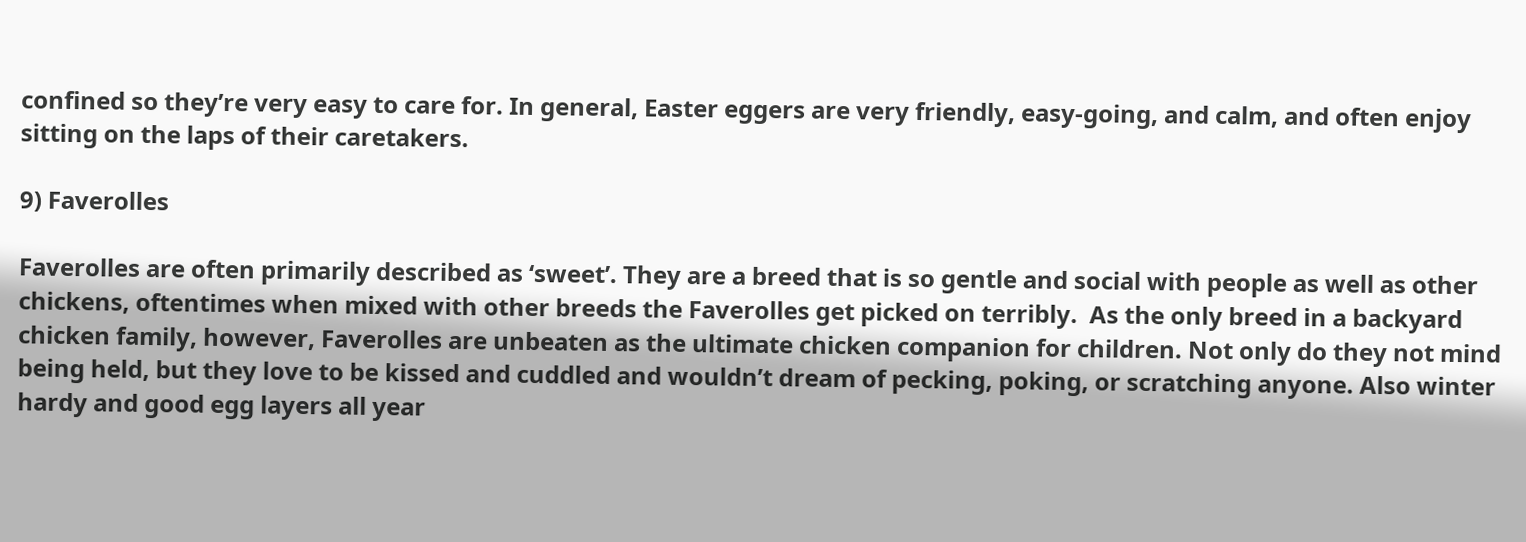confined so they’re very easy to care for. In general, Easter eggers are very friendly, easy-going, and calm, and often enjoy sitting on the laps of their caretakers.

9) Faverolles

Faverolles are often primarily described as ‘sweet’. They are a breed that is so gentle and social with people as well as other chickens, oftentimes when mixed with other breeds the Faverolles get picked on terribly.  As the only breed in a backyard chicken family, however, Faverolles are unbeaten as the ultimate chicken companion for children. Not only do they not mind being held, but they love to be kissed and cuddled and wouldn’t dream of pecking, poking, or scratching anyone. Also winter hardy and good egg layers all year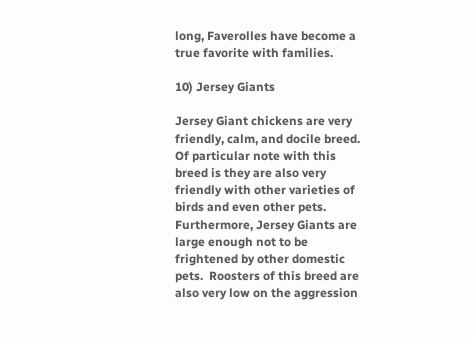long, Faverolles have become a true favorite with families.

10) Jersey Giants

Jersey Giant chickens are very friendly, calm, and docile breed. Of particular note with this breed is they are also very friendly with other varieties of birds and even other pets. Furthermore, Jersey Giants are large enough not to be frightened by other domestic pets.  Roosters of this breed are also very low on the aggression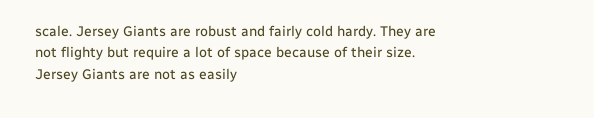scale. Jersey Giants are robust and fairly cold hardy. They are not flighty but require a lot of space because of their size.  Jersey Giants are not as easily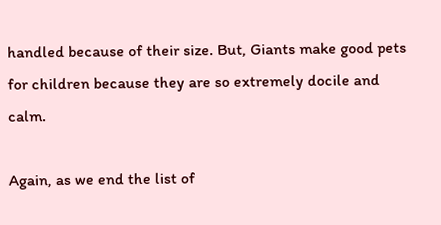handled because of their size. But, Giants make good pets for children because they are so extremely docile and calm.

Again, as we end the list of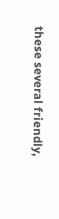these several friendly,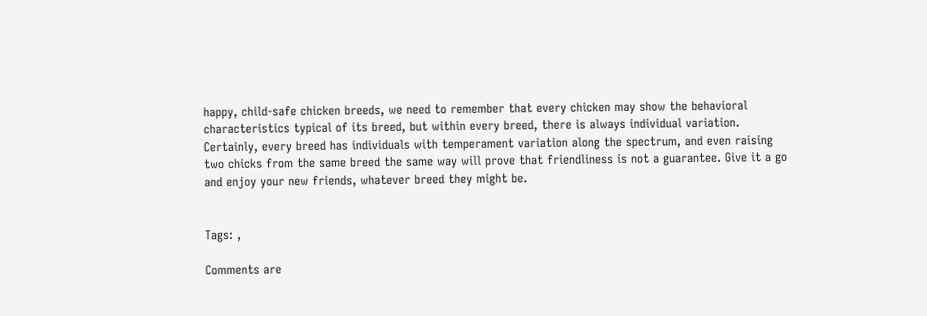happy, child-safe chicken breeds, we need to remember that every chicken may show the behavioral characteristics typical of its breed, but within every breed, there is always individual variation.  Certainly, every breed has individuals with temperament variation along the spectrum, and even raising two chicks from the same breed the same way will prove that friendliness is not a guarantee. Give it a go and enjoy your new friends, whatever breed they might be.


Tags: ,

Comments are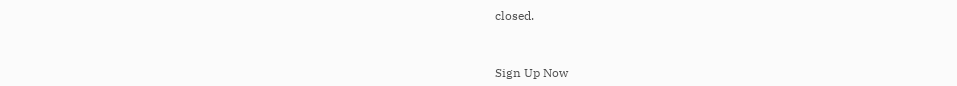closed.



Sign Up Now